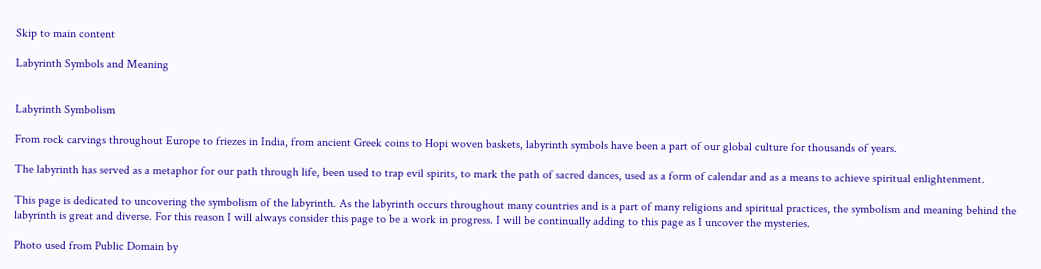Skip to main content

Labyrinth Symbols and Meaning


Labyrinth Symbolism

From rock carvings throughout Europe to friezes in India, from ancient Greek coins to Hopi woven baskets, labyrinth symbols have been a part of our global culture for thousands of years.

The labyrinth has served as a metaphor for our path through life, been used to trap evil spirits, to mark the path of sacred dances, used as a form of calendar and as a means to achieve spiritual enlightenment.

This page is dedicated to uncovering the symbolism of the labyrinth. As the labyrinth occurs throughout many countries and is a part of many religions and spiritual practices, the symbolism and meaning behind the labyrinth is great and diverse. For this reason I will always consider this page to be a work in progress. I will be continually adding to this page as I uncover the mysteries.

Photo used from Public Domain by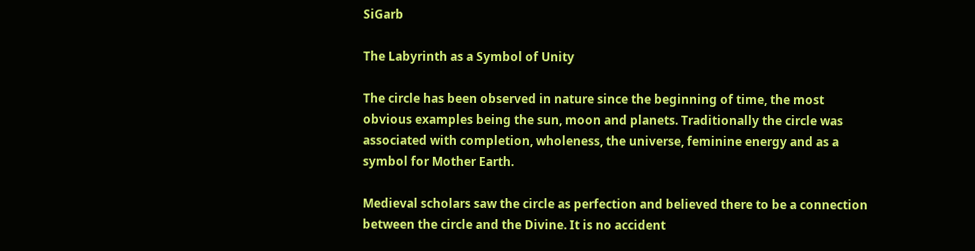SiGarb

The Labyrinth as a Symbol of Unity

The circle has been observed in nature since the beginning of time, the most obvious examples being the sun, moon and planets. Traditionally the circle was associated with completion, wholeness, the universe, feminine energy and as a symbol for Mother Earth.

Medieval scholars saw the circle as perfection and believed there to be a connection between the circle and the Divine. It is no accident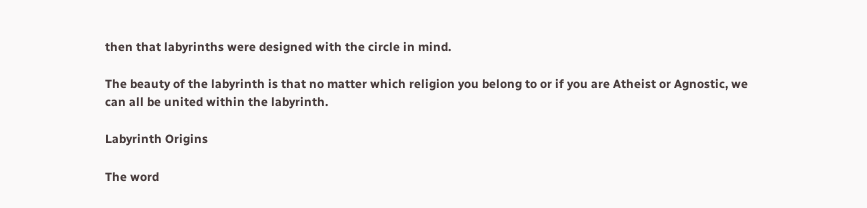then that labyrinths were designed with the circle in mind.

The beauty of the labyrinth is that no matter which religion you belong to or if you are Atheist or Agnostic, we can all be united within the labyrinth.

Labyrinth Origins

The word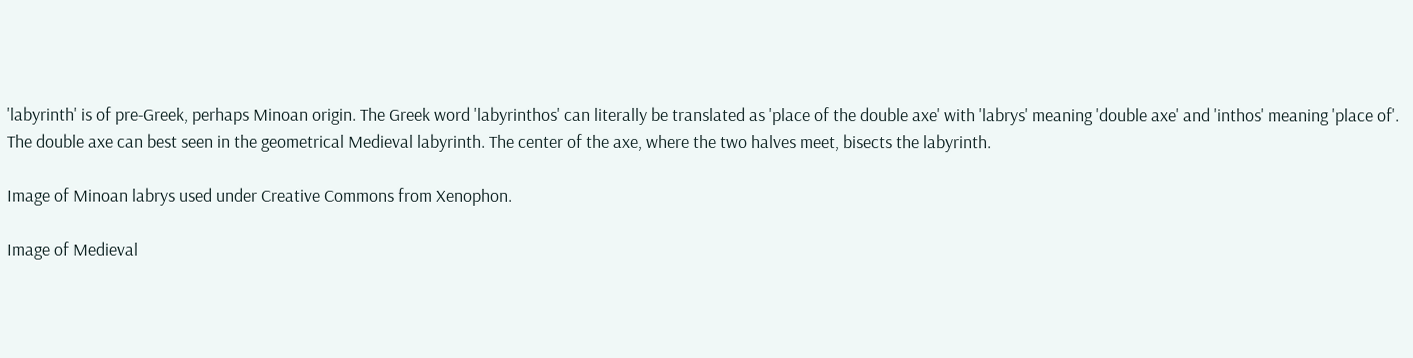'labyrinth' is of pre-Greek, perhaps Minoan origin. The Greek word 'labyrinthos' can literally be translated as 'place of the double axe' with 'labrys' meaning 'double axe' and 'inthos' meaning 'place of'. The double axe can best seen in the geometrical Medieval labyrinth. The center of the axe, where the two halves meet, bisects the labyrinth.

Image of Minoan labrys used under Creative Commons from Xenophon.

Image of Medieval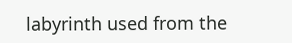labyrinth used from the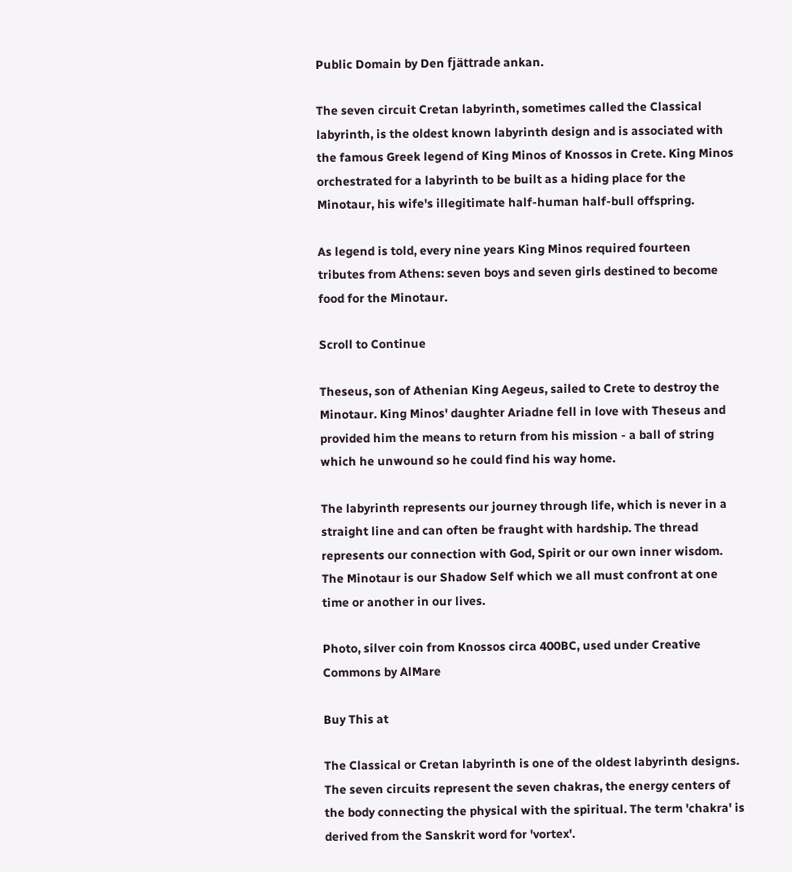Public Domain by Den fjättrade ankan.

The seven circuit Cretan labyrinth, sometimes called the Classical labyrinth, is the oldest known labyrinth design and is associated with the famous Greek legend of King Minos of Knossos in Crete. King Minos orchestrated for a labyrinth to be built as a hiding place for the Minotaur, his wife's illegitimate half-human half-bull offspring.

As legend is told, every nine years King Minos required fourteen tributes from Athens: seven boys and seven girls destined to become food for the Minotaur.

Scroll to Continue

Theseus, son of Athenian King Aegeus, sailed to Crete to destroy the Minotaur. King Minos' daughter Ariadne fell in love with Theseus and provided him the means to return from his mission - a ball of string which he unwound so he could find his way home.

The labyrinth represents our journey through life, which is never in a straight line and can often be fraught with hardship. The thread represents our connection with God, Spirit or our own inner wisdom. The Minotaur is our Shadow Self which we all must confront at one time or another in our lives.

Photo, silver coin from Knossos circa 400BC, used under Creative Commons by AlMare

Buy This at

The Classical or Cretan labyrinth is one of the oldest labyrinth designs. The seven circuits represent the seven chakras, the energy centers of the body connecting the physical with the spiritual. The term 'chakra' is derived from the Sanskrit word for 'vortex'.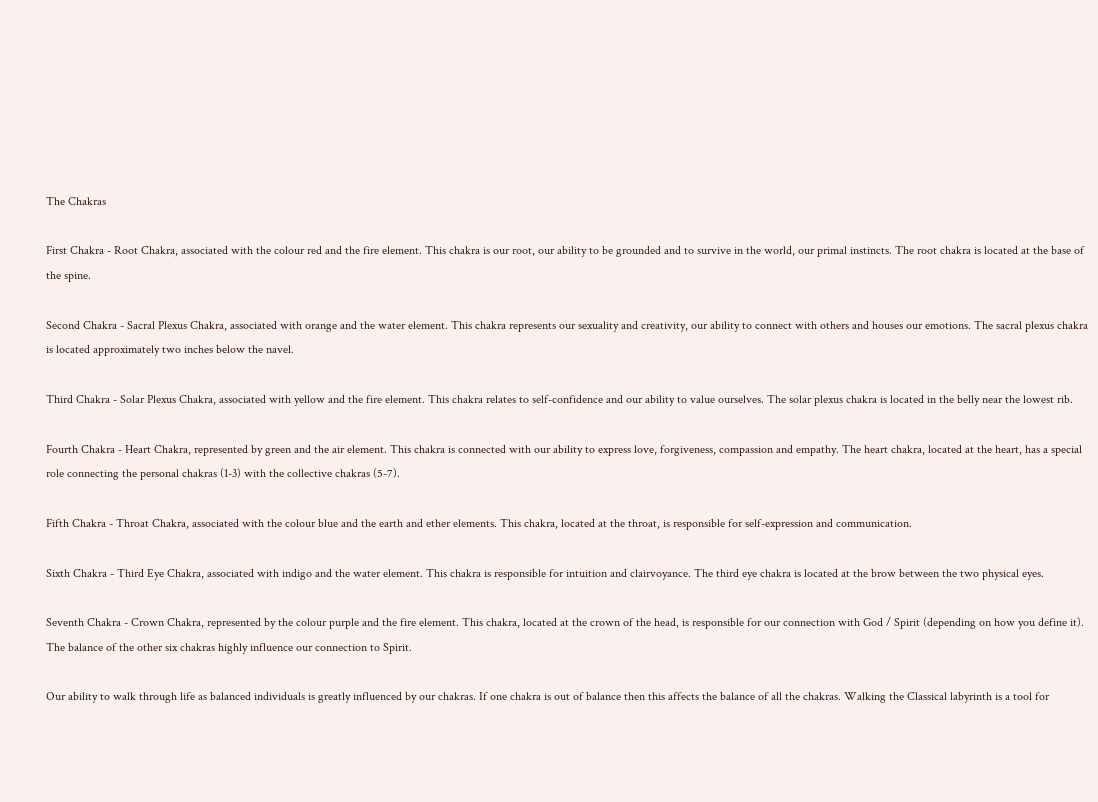The Chakras

First Chakra - Root Chakra, associated with the colour red and the fire element. This chakra is our root, our ability to be grounded and to survive in the world, our primal instincts. The root chakra is located at the base of the spine.

Second Chakra - Sacral Plexus Chakra, associated with orange and the water element. This chakra represents our sexuality and creativity, our ability to connect with others and houses our emotions. The sacral plexus chakra is located approximately two inches below the navel.

Third Chakra - Solar Plexus Chakra, associated with yellow and the fire element. This chakra relates to self-confidence and our ability to value ourselves. The solar plexus chakra is located in the belly near the lowest rib.

Fourth Chakra - Heart Chakra, represented by green and the air element. This chakra is connected with our ability to express love, forgiveness, compassion and empathy. The heart chakra, located at the heart, has a special role connecting the personal chakras (1-3) with the collective chakras (5-7).

Fifth Chakra - Throat Chakra, associated with the colour blue and the earth and ether elements. This chakra, located at the throat, is responsible for self-expression and communication.

Sixth Chakra - Third Eye Chakra, associated with indigo and the water element. This chakra is responsible for intuition and clairvoyance. The third eye chakra is located at the brow between the two physical eyes.

Seventh Chakra - Crown Chakra, represented by the colour purple and the fire element. This chakra, located at the crown of the head, is responsible for our connection with God / Spirit (depending on how you define it). The balance of the other six chakras highly influence our connection to Spirit.

Our ability to walk through life as balanced individuals is greatly influenced by our chakras. If one chakra is out of balance then this affects the balance of all the chakras. Walking the Classical labyrinth is a tool for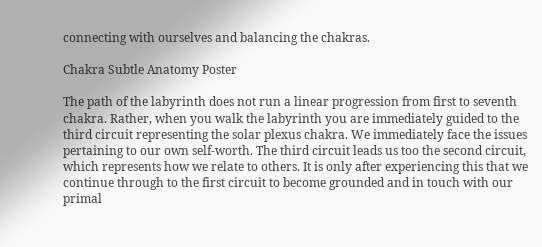connecting with ourselves and balancing the chakras.

Chakra Subtle Anatomy Poster

The path of the labyrinth does not run a linear progression from first to seventh chakra. Rather, when you walk the labyrinth you are immediately guided to the third circuit representing the solar plexus chakra. We immediately face the issues pertaining to our own self-worth. The third circuit leads us too the second circuit, which represents how we relate to others. It is only after experiencing this that we continue through to the first circuit to become grounded and in touch with our primal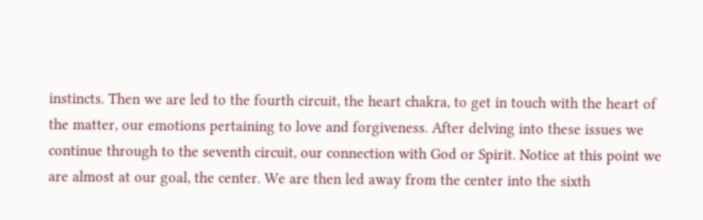instincts. Then we are led to the fourth circuit, the heart chakra, to get in touch with the heart of the matter, our emotions pertaining to love and forgiveness. After delving into these issues we continue through to the seventh circuit, our connection with God or Spirit. Notice at this point we are almost at our goal, the center. We are then led away from the center into the sixth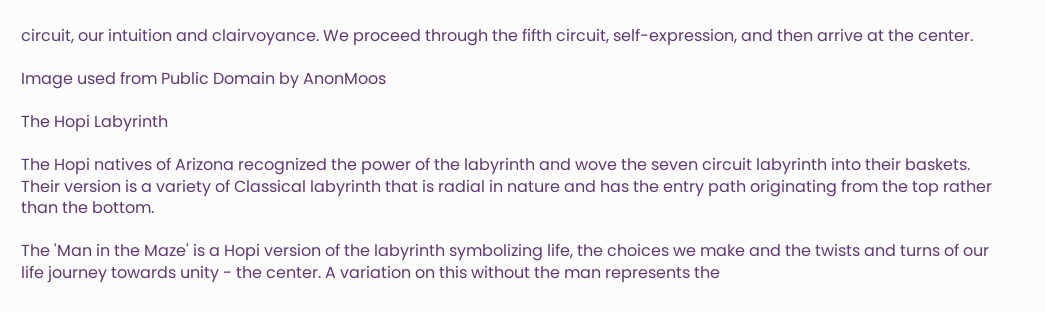circuit, our intuition and clairvoyance. We proceed through the fifth circuit, self-expression, and then arrive at the center.

Image used from Public Domain by AnonMoos

The Hopi Labyrinth

The Hopi natives of Arizona recognized the power of the labyrinth and wove the seven circuit labyrinth into their baskets. Their version is a variety of Classical labyrinth that is radial in nature and has the entry path originating from the top rather than the bottom.

The 'Man in the Maze' is a Hopi version of the labyrinth symbolizing life, the choices we make and the twists and turns of our life journey towards unity - the center. A variation on this without the man represents the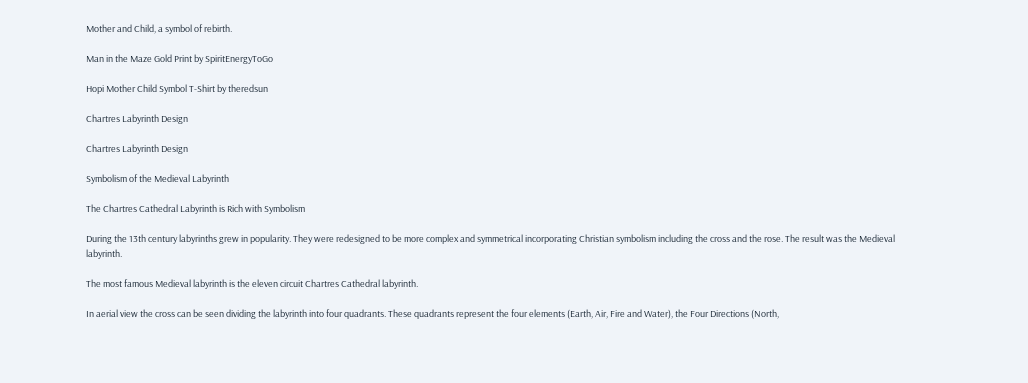Mother and Child, a symbol of rebirth.

Man in the Maze Gold Print by SpiritEnergyToGo

Hopi Mother Child Symbol T-Shirt by theredsun

Chartres Labyrinth Design

Chartres Labyrinth Design

Symbolism of the Medieval Labyrinth

The Chartres Cathedral Labyrinth is Rich with Symbolism

During the 13th century labyrinths grew in popularity. They were redesigned to be more complex and symmetrical incorporating Christian symbolism including the cross and the rose. The result was the Medieval labyrinth.

The most famous Medieval labyrinth is the eleven circuit Chartres Cathedral labyrinth.

In aerial view the cross can be seen dividing the labyrinth into four quadrants. These quadrants represent the four elements (Earth, Air, Fire and Water), the Four Directions (North,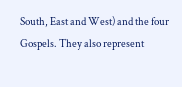South, East and West) and the four Gospels. They also represent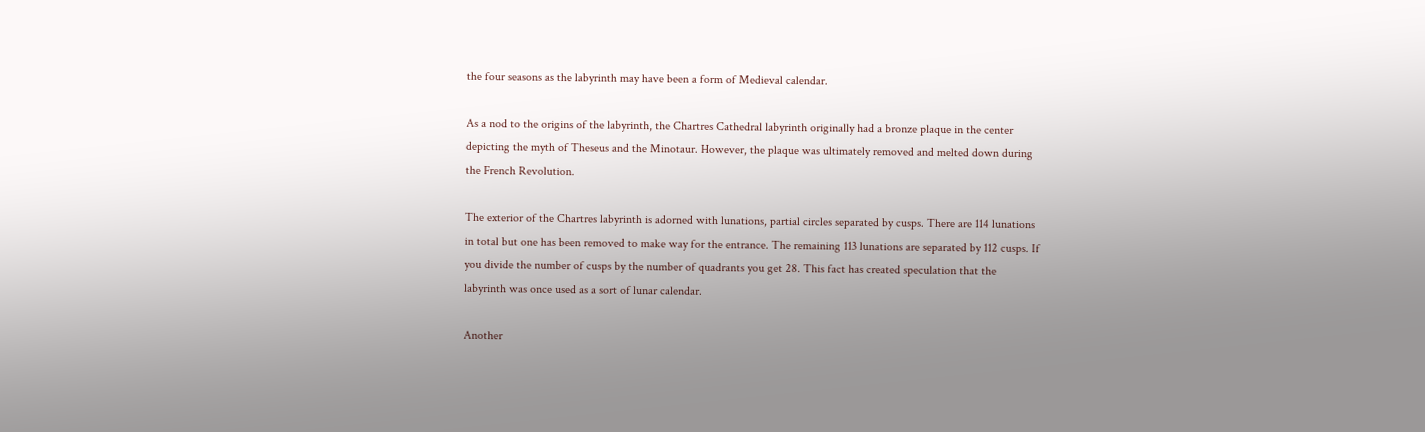the four seasons as the labyrinth may have been a form of Medieval calendar.

As a nod to the origins of the labyrinth, the Chartres Cathedral labyrinth originally had a bronze plaque in the center depicting the myth of Theseus and the Minotaur. However, the plaque was ultimately removed and melted down during the French Revolution.

The exterior of the Chartres labyrinth is adorned with lunations, partial circles separated by cusps. There are 114 lunations in total but one has been removed to make way for the entrance. The remaining 113 lunations are separated by 112 cusps. If you divide the number of cusps by the number of quadrants you get 28. This fact has created speculation that the labyrinth was once used as a sort of lunar calendar.

Another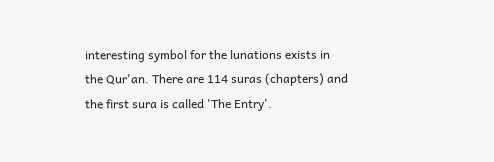interesting symbol for the lunations exists in the Qur'an. There are 114 suras (chapters) and the first sura is called 'The Entry'.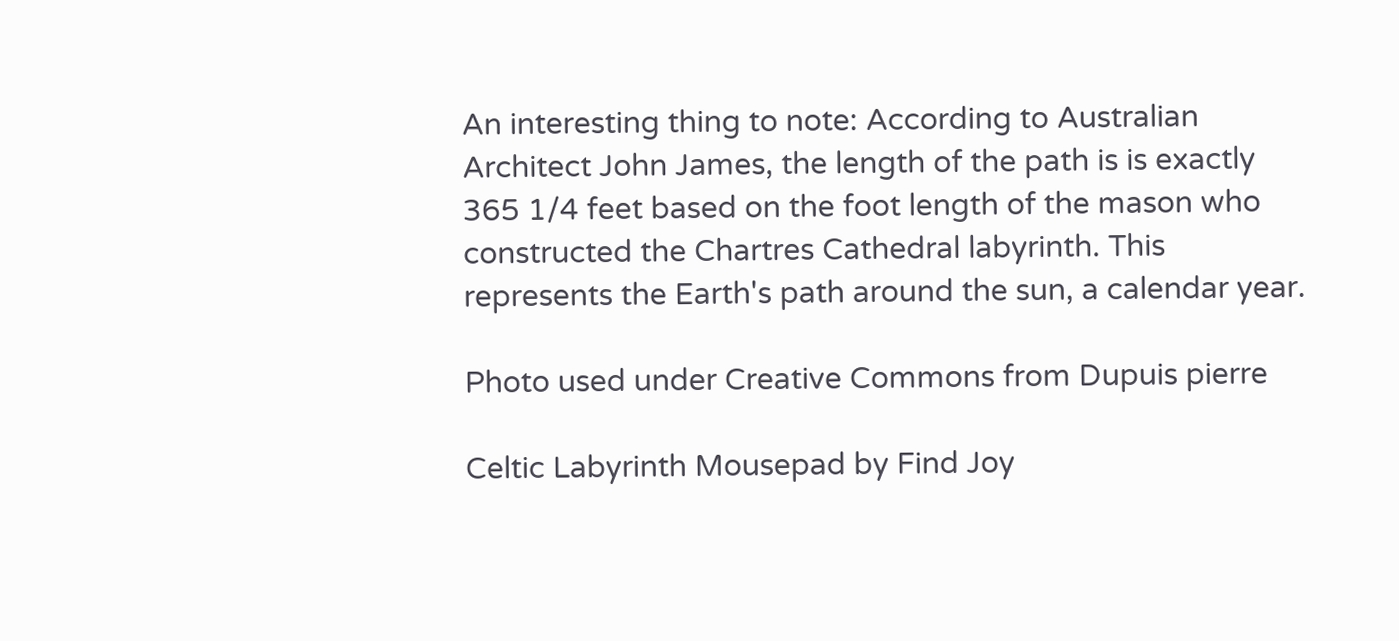An interesting thing to note: According to Australian Architect John James, the length of the path is is exactly 365 1/4 feet based on the foot length of the mason who constructed the Chartres Cathedral labyrinth. This represents the Earth's path around the sun, a calendar year.

Photo used under Creative Commons from Dupuis pierre

Celtic Labyrinth Mousepad by Find Joy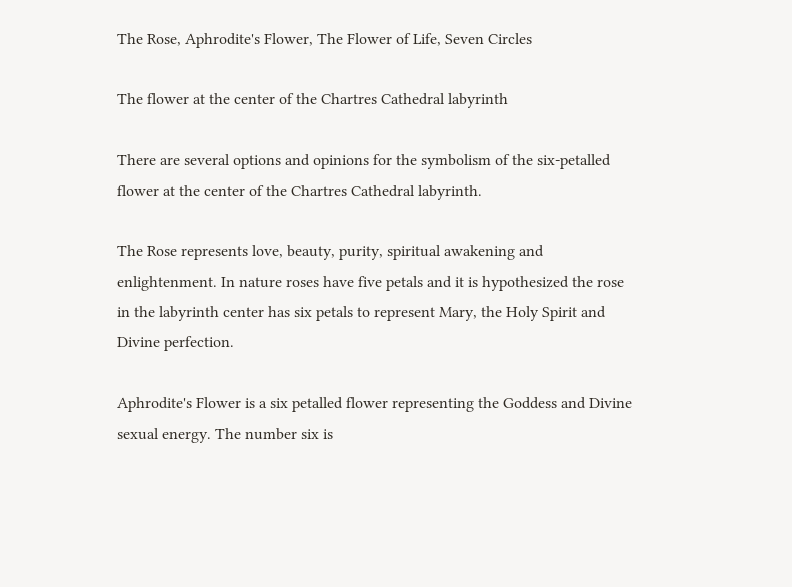The Rose, Aphrodite's Flower, The Flower of Life, Seven Circles

The flower at the center of the Chartres Cathedral labyrinth

There are several options and opinions for the symbolism of the six-petalled flower at the center of the Chartres Cathedral labyrinth.

The Rose represents love, beauty, purity, spiritual awakening and enlightenment. In nature roses have five petals and it is hypothesized the rose in the labyrinth center has six petals to represent Mary, the Holy Spirit and Divine perfection.

Aphrodite's Flower is a six petalled flower representing the Goddess and Divine sexual energy. The number six is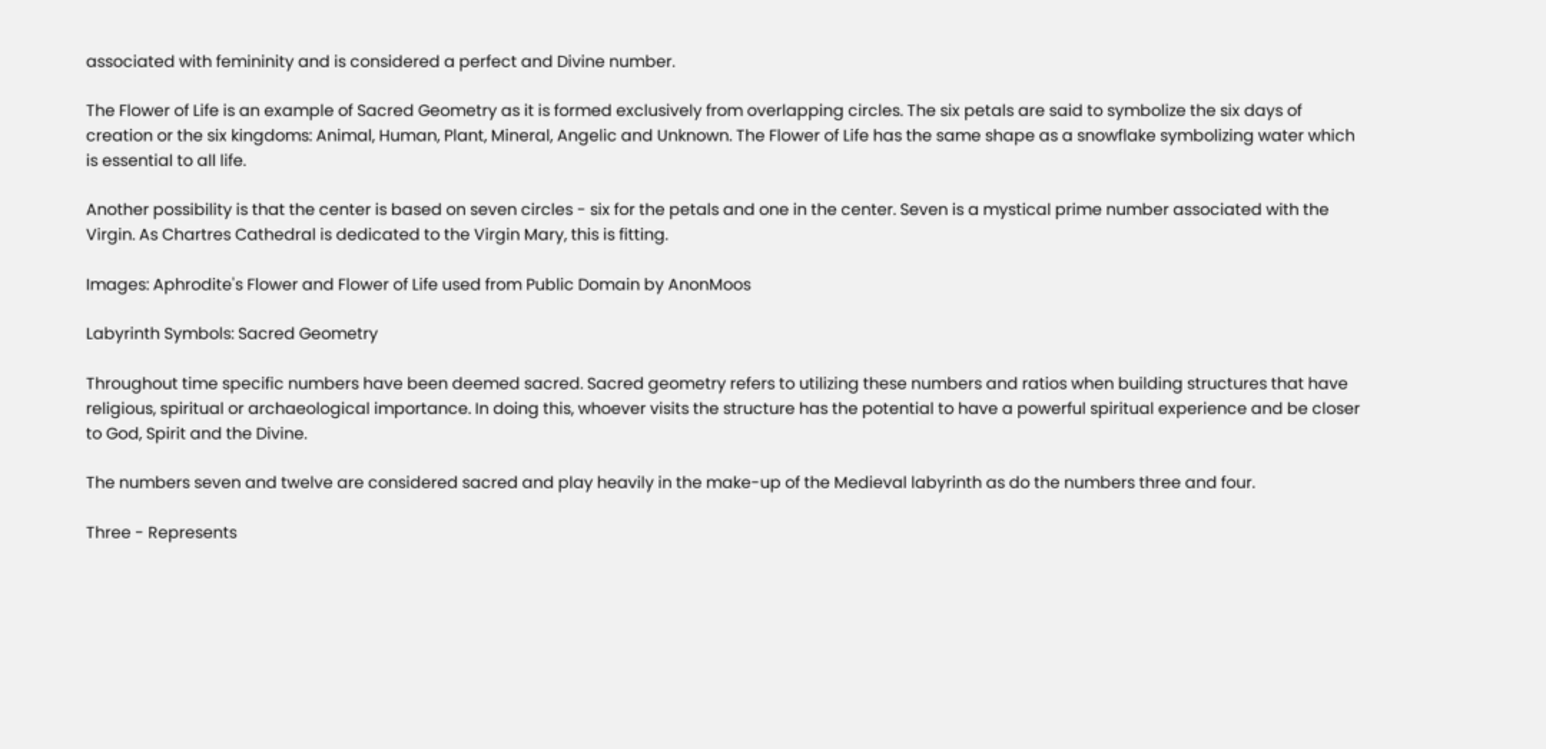associated with femininity and is considered a perfect and Divine number.

The Flower of Life is an example of Sacred Geometry as it is formed exclusively from overlapping circles. The six petals are said to symbolize the six days of creation or the six kingdoms: Animal, Human, Plant, Mineral, Angelic and Unknown. The Flower of Life has the same shape as a snowflake symbolizing water which is essential to all life.

Another possibility is that the center is based on seven circles - six for the petals and one in the center. Seven is a mystical prime number associated with the Virgin. As Chartres Cathedral is dedicated to the Virgin Mary, this is fitting.

Images: Aphrodite's Flower and Flower of Life used from Public Domain by AnonMoos

Labyrinth Symbols: Sacred Geometry

Throughout time specific numbers have been deemed sacred. Sacred geometry refers to utilizing these numbers and ratios when building structures that have religious, spiritual or archaeological importance. In doing this, whoever visits the structure has the potential to have a powerful spiritual experience and be closer to God, Spirit and the Divine.

The numbers seven and twelve are considered sacred and play heavily in the make-up of the Medieval labyrinth as do the numbers three and four.

Three - Represents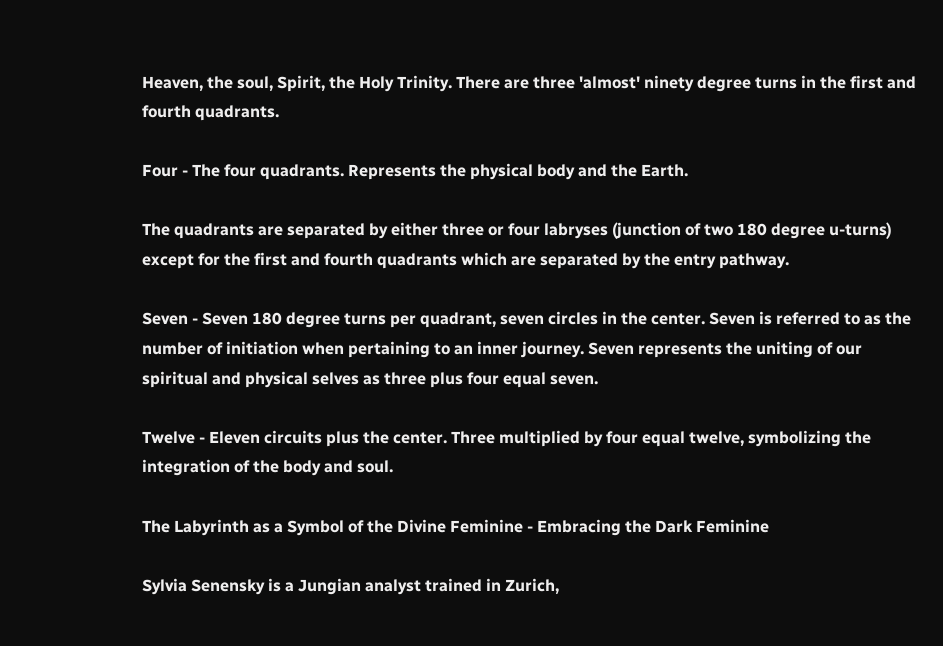Heaven, the soul, Spirit, the Holy Trinity. There are three 'almost' ninety degree turns in the first and fourth quadrants.

Four - The four quadrants. Represents the physical body and the Earth.

The quadrants are separated by either three or four labryses (junction of two 180 degree u-turns) except for the first and fourth quadrants which are separated by the entry pathway.

Seven - Seven 180 degree turns per quadrant, seven circles in the center. Seven is referred to as the number of initiation when pertaining to an inner journey. Seven represents the uniting of our spiritual and physical selves as three plus four equal seven.

Twelve - Eleven circuits plus the center. Three multiplied by four equal twelve, symbolizing the integration of the body and soul.

The Labyrinth as a Symbol of the Divine Feminine - Embracing the Dark Feminine

Sylvia Senensky is a Jungian analyst trained in Zurich,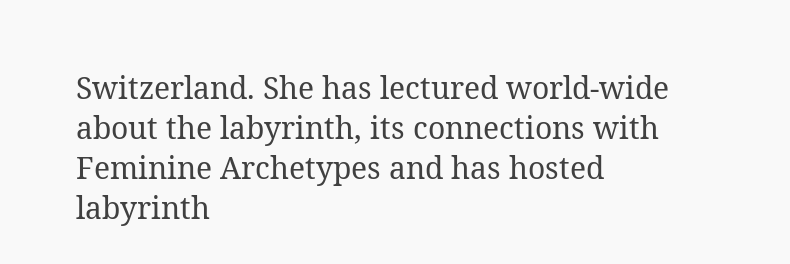Switzerland. She has lectured world-wide about the labyrinth, its connections with Feminine Archetypes and has hosted labyrinth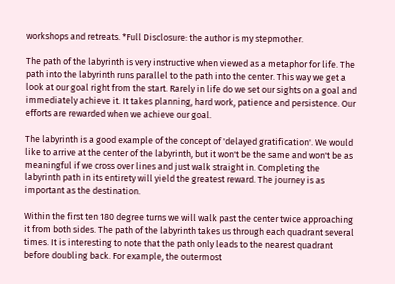workshops and retreats. *Full Disclosure: the author is my stepmother.

The path of the labyrinth is very instructive when viewed as a metaphor for life. The path into the labyrinth runs parallel to the path into the center. This way we get a look at our goal right from the start. Rarely in life do we set our sights on a goal and immediately achieve it. It takes planning, hard work, patience and persistence. Our efforts are rewarded when we achieve our goal.

The labyrinth is a good example of the concept of 'delayed gratification'. We would like to arrive at the center of the labyrinth, but it won't be the same and won't be as meaningful if we cross over lines and just walk straight in. Completing the labyrinth path in its entirety will yield the greatest reward. The journey is as important as the destination.

Within the first ten 180 degree turns we will walk past the center twice approaching it from both sides. The path of the labyrinth takes us through each quadrant several times. It is interesting to note that the path only leads to the nearest quadrant before doubling back. For example, the outermost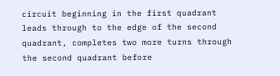circuit beginning in the first quadrant leads through to the edge of the second quadrant, completes two more turns through the second quadrant before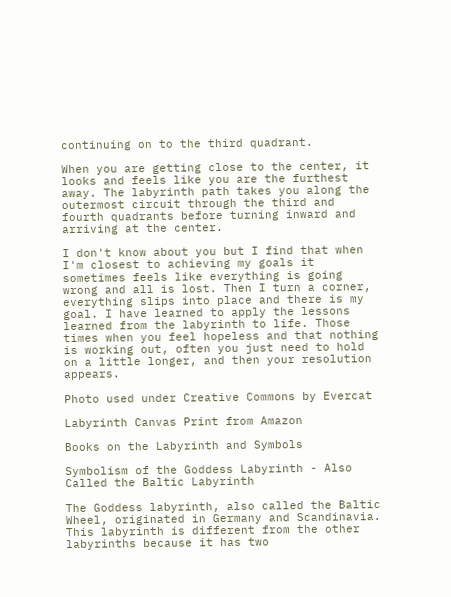continuing on to the third quadrant.

When you are getting close to the center, it looks and feels like you are the furthest away. The labyrinth path takes you along the outermost circuit through the third and fourth quadrants before turning inward and arriving at the center.

I don't know about you but I find that when I'm closest to achieving my goals it sometimes feels like everything is going wrong and all is lost. Then I turn a corner, everything slips into place and there is my goal. I have learned to apply the lessons learned from the labyrinth to life. Those times when you feel hopeless and that nothing is working out, often you just need to hold on a little longer, and then your resolution appears.

Photo used under Creative Commons by Evercat

Labyrinth Canvas Print from Amazon

Books on the Labyrinth and Symbols

Symbolism of the Goddess Labyrinth - Also Called the Baltic Labyrinth

The Goddess labyrinth, also called the Baltic Wheel, originated in Germany and Scandinavia. This labyrinth is different from the other labyrinths because it has two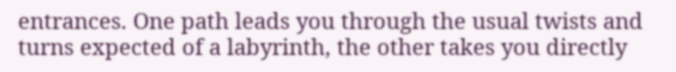entrances. One path leads you through the usual twists and turns expected of a labyrinth, the other takes you directly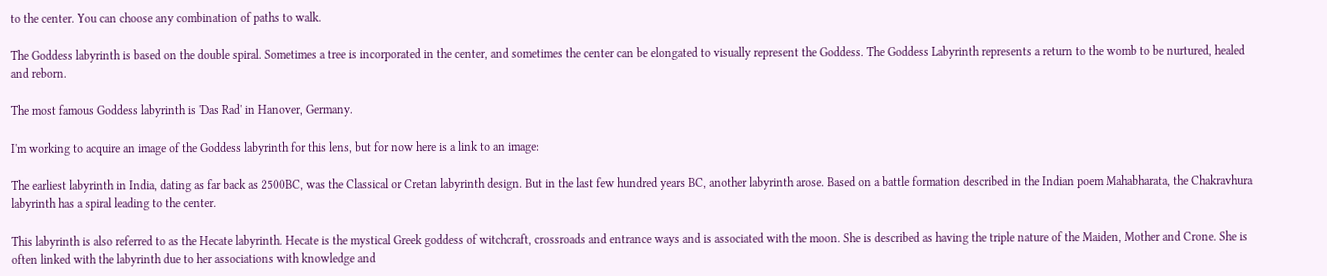to the center. You can choose any combination of paths to walk.

The Goddess labyrinth is based on the double spiral. Sometimes a tree is incorporated in the center, and sometimes the center can be elongated to visually represent the Goddess. The Goddess Labyrinth represents a return to the womb to be nurtured, healed and reborn.

The most famous Goddess labyrinth is 'Das Rad' in Hanover, Germany.

I'm working to acquire an image of the Goddess labyrinth for this lens, but for now here is a link to an image:

The earliest labyrinth in India, dating as far back as 2500BC, was the Classical or Cretan labyrinth design. But in the last few hundred years BC, another labyrinth arose. Based on a battle formation described in the Indian poem Mahabharata, the Chakravhura labyrinth has a spiral leading to the center.

This labyrinth is also referred to as the Hecate labyrinth. Hecate is the mystical Greek goddess of witchcraft, crossroads and entrance ways and is associated with the moon. She is described as having the triple nature of the Maiden, Mother and Crone. She is often linked with the labyrinth due to her associations with knowledge and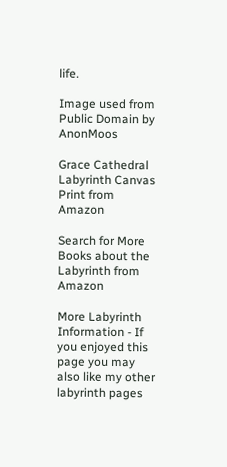life.

Image used from Public Domain by AnonMoos

Grace Cathedral Labyrinth Canvas Print from Amazon

Search for More Books about the Labyrinth from Amazon

More Labyrinth Information - If you enjoyed this page you may also like my other labyrinth pages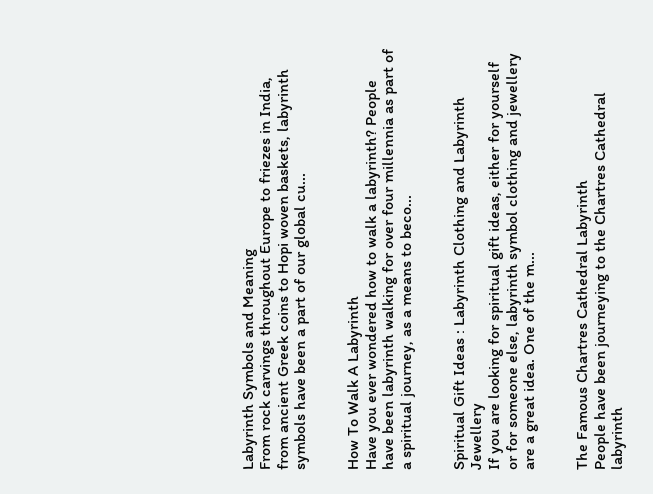Labyrinth Symbols and Meaning
From rock carvings throughout Europe to friezes in India, from ancient Greek coins to Hopi woven baskets, labyrinth symbols have been a part of our global cu...


How To Walk A Labyrinth
Have you ever wondered how to walk a labyrinth? People have been labyrinth walking for over four millennia as part of a spiritual journey, as a means to beco...


Spiritual Gift Ideas : Labyrinth Clothing and Labyrinth Jewellery
If you are looking for spiritual gift ideas, either for yourself or for someone else, labyrinth symbol clothing and jewellery are a great idea. One of the m...


The Famous Chartres Cathedral Labyrinth
People have been journeying to the Chartres Cathedral labyrinth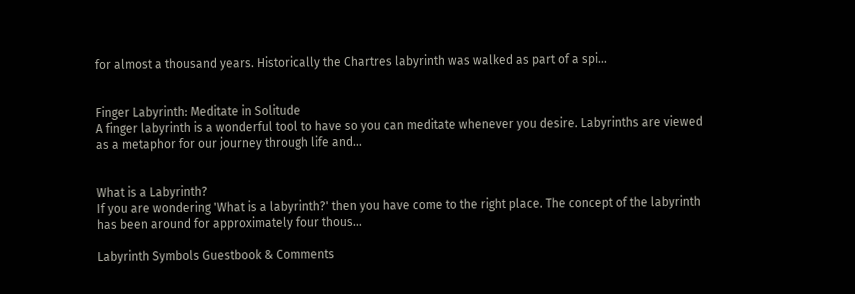for almost a thousand years. Historically the Chartres labyrinth was walked as part of a spi...


Finger Labyrinth: Meditate in Solitude
A finger labyrinth is a wonderful tool to have so you can meditate whenever you desire. Labyrinths are viewed as a metaphor for our journey through life and...


What is a Labyrinth?
If you are wondering 'What is a labyrinth?' then you have come to the right place. The concept of the labyrinth has been around for approximately four thous...

Labyrinth Symbols Guestbook & Comments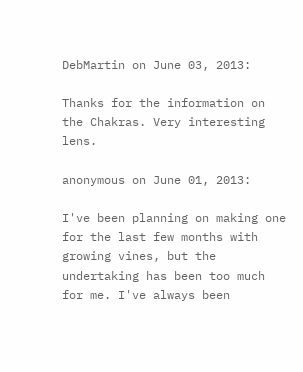DebMartin on June 03, 2013:

Thanks for the information on the Chakras. Very interesting lens.

anonymous on June 01, 2013:

I've been planning on making one for the last few months with growing vines, but the undertaking has been too much for me. I've always been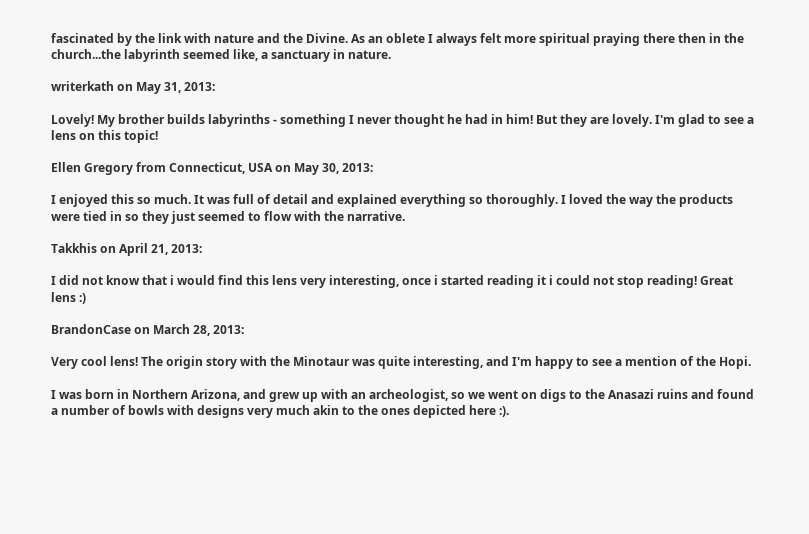fascinated by the link with nature and the Divine. As an oblete I always felt more spiritual praying there then in the church...the labyrinth seemed like, a sanctuary in nature.

writerkath on May 31, 2013:

Lovely! My brother builds labyrinths - something I never thought he had in him! But they are lovely. I'm glad to see a lens on this topic!

Ellen Gregory from Connecticut, USA on May 30, 2013:

I enjoyed this so much. It was full of detail and explained everything so thoroughly. I loved the way the products were tied in so they just seemed to flow with the narrative.

Takkhis on April 21, 2013:

I did not know that i would find this lens very interesting, once i started reading it i could not stop reading! Great lens :)

BrandonCase on March 28, 2013:

Very cool lens! The origin story with the Minotaur was quite interesting, and I'm happy to see a mention of the Hopi.

I was born in Northern Arizona, and grew up with an archeologist, so we went on digs to the Anasazi ruins and found a number of bowls with designs very much akin to the ones depicted here :).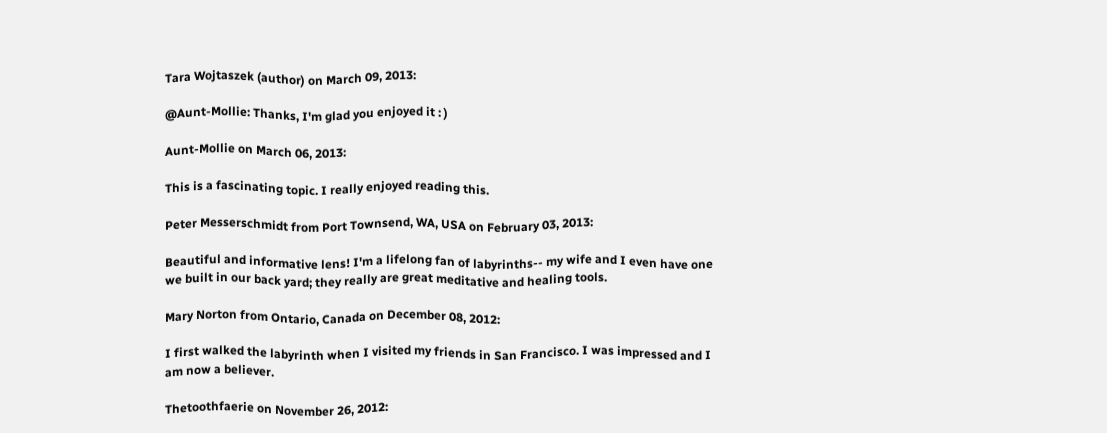Tara Wojtaszek (author) on March 09, 2013:

@Aunt-Mollie: Thanks, I'm glad you enjoyed it : )

Aunt-Mollie on March 06, 2013:

This is a fascinating topic. I really enjoyed reading this.

Peter Messerschmidt from Port Townsend, WA, USA on February 03, 2013:

Beautiful and informative lens! I'm a lifelong fan of labyrinths-- my wife and I even have one we built in our back yard; they really are great meditative and healing tools.

Mary Norton from Ontario, Canada on December 08, 2012:

I first walked the labyrinth when I visited my friends in San Francisco. I was impressed and I am now a believer.

Thetoothfaerie on November 26, 2012: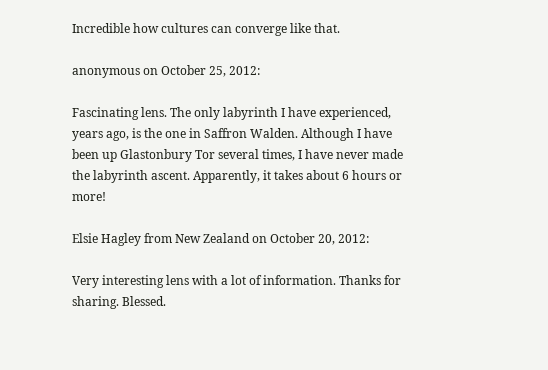Incredible how cultures can converge like that.

anonymous on October 25, 2012:

Fascinating lens. The only labyrinth I have experienced, years ago, is the one in Saffron Walden. Although I have been up Glastonbury Tor several times, I have never made the labyrinth ascent. Apparently, it takes about 6 hours or more!

Elsie Hagley from New Zealand on October 20, 2012:

Very interesting lens with a lot of information. Thanks for sharing. Blessed.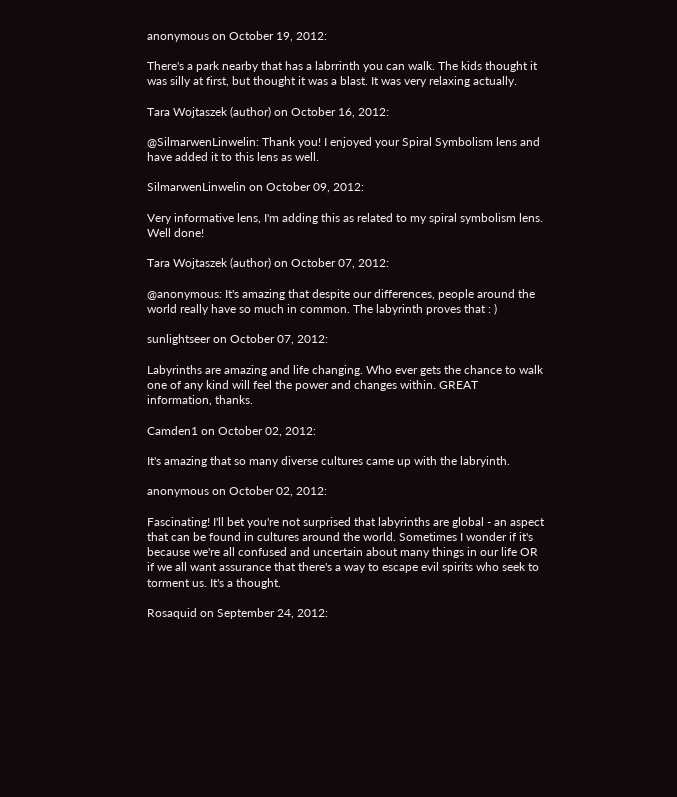anonymous on October 19, 2012:

There's a park nearby that has a labrrinth you can walk. The kids thought it was silly at first, but thought it was a blast. It was very relaxing actually.

Tara Wojtaszek (author) on October 16, 2012:

@SilmarwenLinwelin: Thank you! I enjoyed your Spiral Symbolism lens and have added it to this lens as well.

SilmarwenLinwelin on October 09, 2012:

Very informative lens, I'm adding this as related to my spiral symbolism lens. Well done!

Tara Wojtaszek (author) on October 07, 2012:

@anonymous: It's amazing that despite our differences, people around the world really have so much in common. The labyrinth proves that : )

sunlightseer on October 07, 2012:

Labyrinths are amazing and life changing. Who ever gets the chance to walk one of any kind will feel the power and changes within. GREAT information, thanks.

Camden1 on October 02, 2012:

It's amazing that so many diverse cultures came up with the labryinth.

anonymous on October 02, 2012:

Fascinating! I'll bet you're not surprised that labyrinths are global - an aspect that can be found in cultures around the world. Sometimes I wonder if it's because we're all confused and uncertain about many things in our life OR if we all want assurance that there's a way to escape evil spirits who seek to torment us. It's a thought.

Rosaquid on September 24, 2012: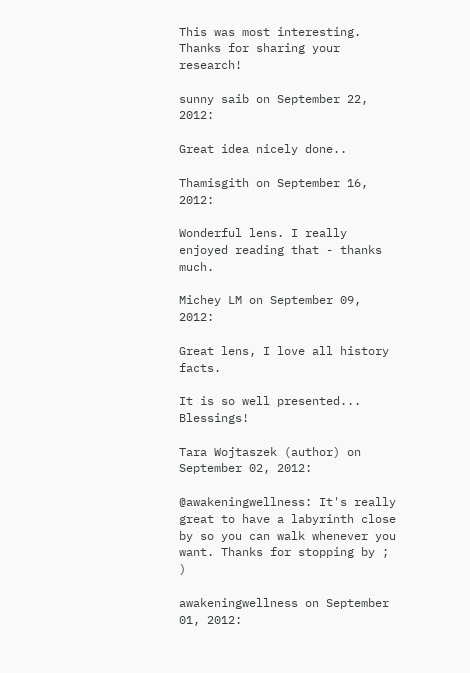This was most interesting. Thanks for sharing your research!

sunny saib on September 22, 2012:

Great idea nicely done..

Thamisgith on September 16, 2012:

Wonderful lens. I really enjoyed reading that - thanks much.

Michey LM on September 09, 2012:

Great lens, I love all history facts.

It is so well presented... Blessings!

Tara Wojtaszek (author) on September 02, 2012:

@awakeningwellness: It's really great to have a labyrinth close by so you can walk whenever you want. Thanks for stopping by ; )

awakeningwellness on September 01, 2012: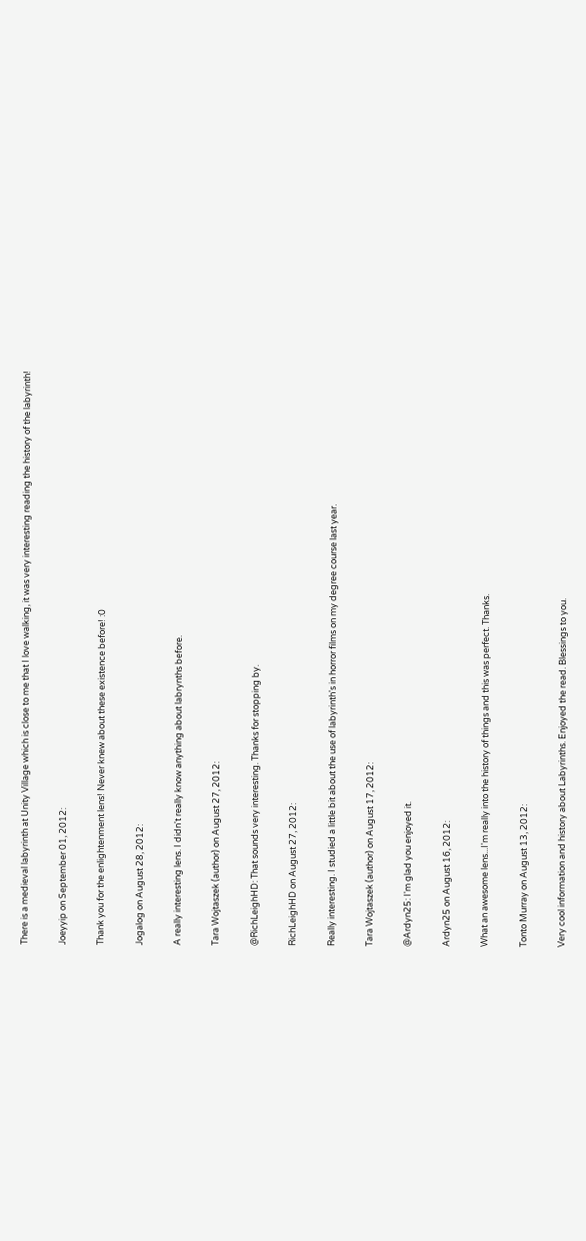There is a medieval labyrinth at Unity Village which is close to me that I love walking, it was very interesting reading the history of the labyrinth!

Joeyyip on September 01, 2012:

Thank you for the enlightenment lens! Never knew about these existence before! :0

Jogalog on August 28, 2012:

A really interesting lens. I didn't really know anything about labrynths before.

Tara Wojtaszek (author) on August 27, 2012:

@RichLeighHD: That sounds very interesting. Thanks for stopping by.

RichLeighHD on August 27, 2012:

Really interesting. I studied a little bit about the use of labyrinth's in horror films on my degree course last year.

Tara Wojtaszek (author) on August 17, 2012:

@Ardyn25: I'm glad you enjoyed it.

Ardyn25 on August 16, 2012:

What an awesome lens...I'm really into the history of things and this was perfect. Thanks.

Tonto Murray on August 13, 2012:

Very cool information and history about Labyrinths. Enjoyed the read. Blessings to you.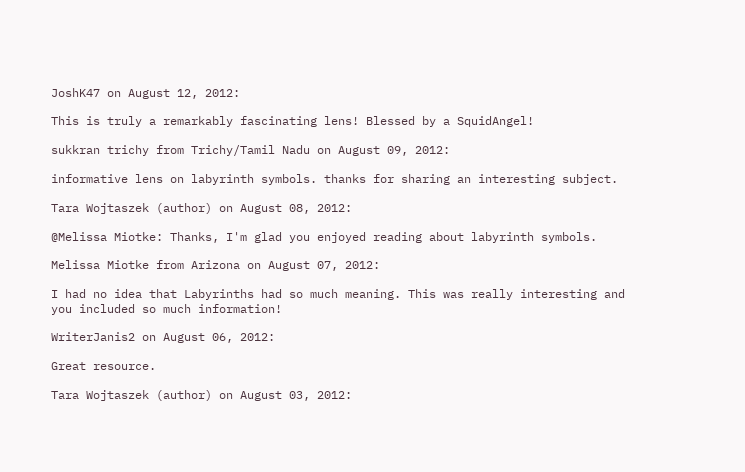JoshK47 on August 12, 2012:

This is truly a remarkably fascinating lens! Blessed by a SquidAngel!

sukkran trichy from Trichy/Tamil Nadu on August 09, 2012:

informative lens on labyrinth symbols. thanks for sharing an interesting subject.

Tara Wojtaszek (author) on August 08, 2012:

@Melissa Miotke: Thanks, I'm glad you enjoyed reading about labyrinth symbols.

Melissa Miotke from Arizona on August 07, 2012:

I had no idea that Labyrinths had so much meaning. This was really interesting and you included so much information!

WriterJanis2 on August 06, 2012:

Great resource.

Tara Wojtaszek (author) on August 03, 2012: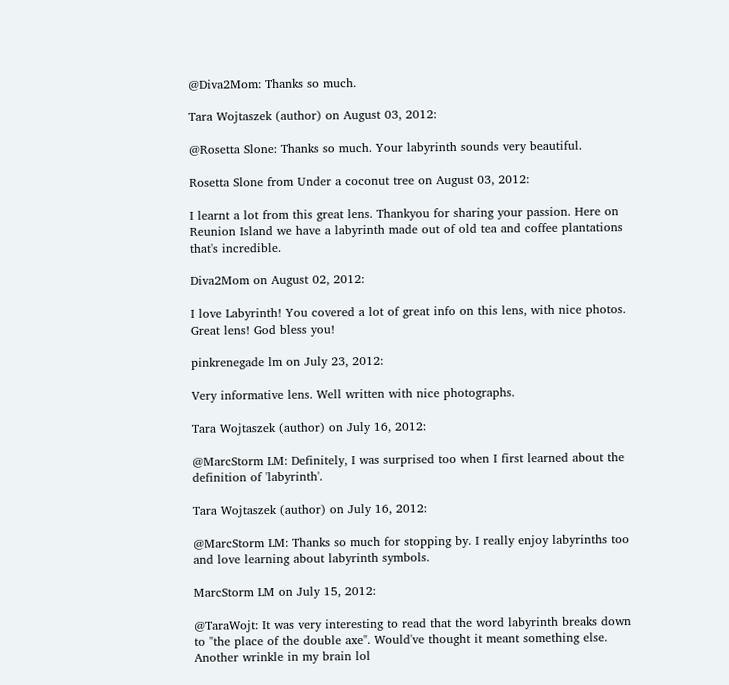@Diva2Mom: Thanks so much.

Tara Wojtaszek (author) on August 03, 2012:

@Rosetta Slone: Thanks so much. Your labyrinth sounds very beautiful.

Rosetta Slone from Under a coconut tree on August 03, 2012:

I learnt a lot from this great lens. Thankyou for sharing your passion. Here on Reunion Island we have a labyrinth made out of old tea and coffee plantations that's incredible.

Diva2Mom on August 02, 2012:

I love Labyrinth! You covered a lot of great info on this lens, with nice photos. Great lens! God bless you!

pinkrenegade lm on July 23, 2012:

Very informative lens. Well written with nice photographs.

Tara Wojtaszek (author) on July 16, 2012:

@MarcStorm LM: Definitely, I was surprised too when I first learned about the definition of 'labyrinth'.

Tara Wojtaszek (author) on July 16, 2012:

@MarcStorm LM: Thanks so much for stopping by. I really enjoy labyrinths too and love learning about labyrinth symbols.

MarcStorm LM on July 15, 2012:

@TaraWojt: It was very interesting to read that the word labyrinth breaks down to "the place of the double axe". Would've thought it meant something else. Another wrinkle in my brain lol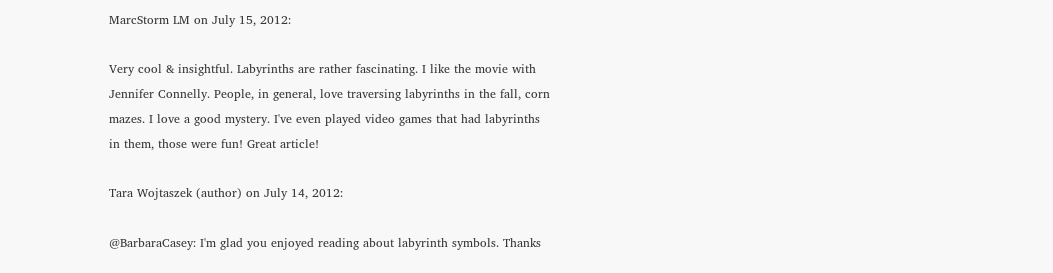MarcStorm LM on July 15, 2012:

Very cool & insightful. Labyrinths are rather fascinating. I like the movie with Jennifer Connelly. People, in general, love traversing labyrinths in the fall, corn mazes. I love a good mystery. I've even played video games that had labyrinths in them, those were fun! Great article!

Tara Wojtaszek (author) on July 14, 2012:

@BarbaraCasey: I'm glad you enjoyed reading about labyrinth symbols. Thanks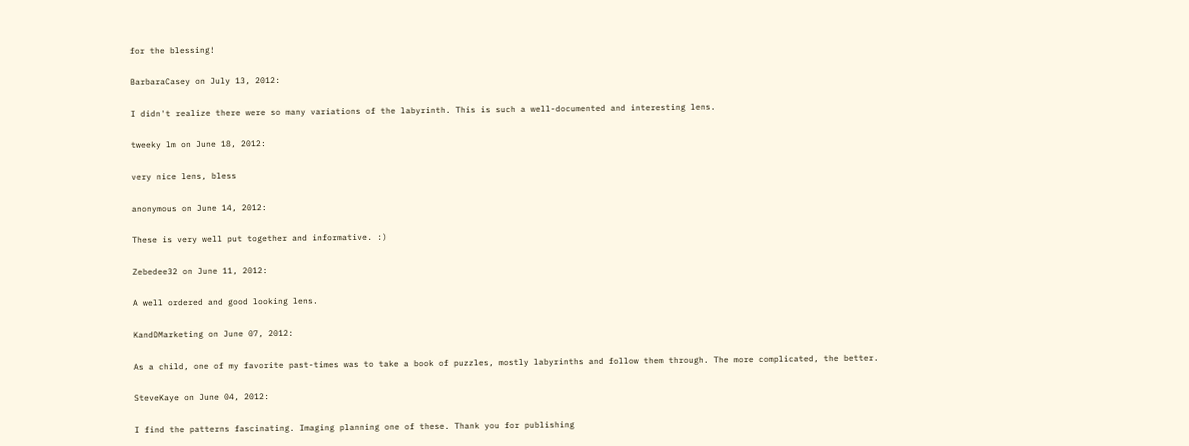for the blessing!

BarbaraCasey on July 13, 2012:

I didn't realize there were so many variations of the labyrinth. This is such a well-documented and interesting lens.

tweeky lm on June 18, 2012:

very nice lens, bless

anonymous on June 14, 2012:

These is very well put together and informative. :)

Zebedee32 on June 11, 2012:

A well ordered and good looking lens.

KandDMarketing on June 07, 2012:

As a child, one of my favorite past-times was to take a book of puzzles, mostly labyrinths and follow them through. The more complicated, the better.

SteveKaye on June 04, 2012:

I find the patterns fascinating. Imaging planning one of these. Thank you for publishing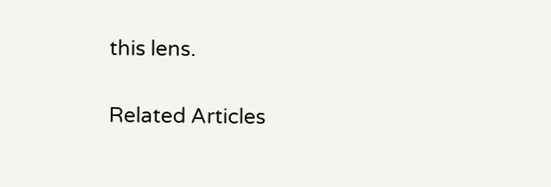this lens.

Related Articles